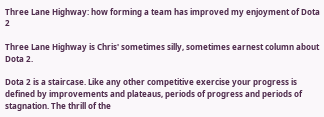Three Lane Highway: how forming a team has improved my enjoyment of Dota 2

Three Lane Highway is Chris' sometimes silly, sometimes earnest column about Dota 2.

Dota 2 is a staircase. Like any other competitive exercise your progress is defined by improvements and plateaus, periods of progress and periods of stagnation. The thrill of the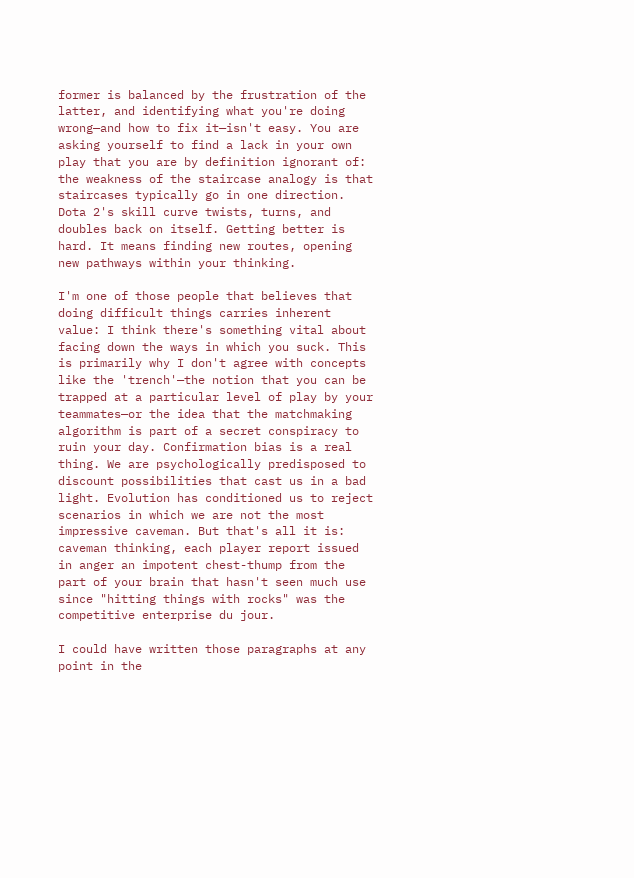former is balanced by the frustration of the latter, and identifying what you're doing wrong—and how to fix it—isn't easy. You are asking yourself to find a lack in your own play that you are by definition ignorant of: the weakness of the staircase analogy is that staircases typically go in one direction. Dota 2's skill curve twists, turns, and doubles back on itself. Getting better is hard. It means finding new routes, opening new pathways within your thinking.

I'm one of those people that believes that doing difficult things carries inherent value: I think there's something vital about facing down the ways in which you suck. This is primarily why I don't agree with concepts like the 'trench'—the notion that you can be trapped at a particular level of play by your teammates—or the idea that the matchmaking algorithm is part of a secret conspiracy to ruin your day. Confirmation bias is a real thing. We are psychologically predisposed to discount possibilities that cast us in a bad light. Evolution has conditioned us to reject scenarios in which we are not the most impressive caveman. But that's all it is: caveman thinking, each player report issued in anger an impotent chest-thump from the part of your brain that hasn't seen much use since "hitting things with rocks" was the competitive enterprise du jour.

I could have written those paragraphs at any point in the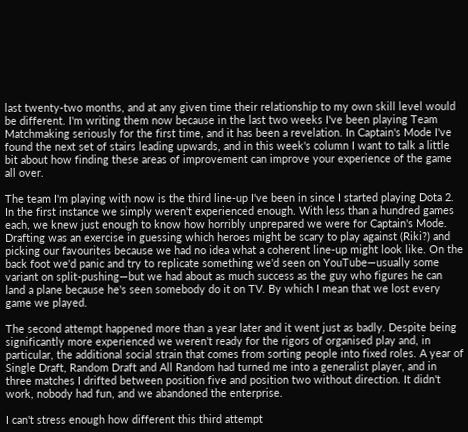last twenty-two months, and at any given time their relationship to my own skill level would be different. I'm writing them now because in the last two weeks I've been playing Team Matchmaking seriously for the first time, and it has been a revelation. In Captain's Mode I've found the next set of stairs leading upwards, and in this week's column I want to talk a little bit about how finding these areas of improvement can improve your experience of the game all over.

The team I'm playing with now is the third line-up I've been in since I started playing Dota 2. In the first instance we simply weren't experienced enough. With less than a hundred games each, we knew just enough to know how horribly unprepared we were for Captain's Mode. Drafting was an exercise in guessing which heroes might be scary to play against (Riki?) and picking our favourites because we had no idea what a coherent line-up might look like. On the back foot we'd panic and try to replicate something we'd seen on YouTube—usually some variant on split-pushing—but we had about as much success as the guy who figures he can land a plane because he's seen somebody do it on TV. By which I mean that we lost every game we played.

The second attempt happened more than a year later and it went just as badly. Despite being significantly more experienced we weren't ready for the rigors of organised play and, in particular, the additional social strain that comes from sorting people into fixed roles. A year of Single Draft, Random Draft and All Random had turned me into a generalist player, and in three matches I drifted between position five and position two without direction. It didn't work, nobody had fun, and we abandoned the enterprise.

I can't stress enough how different this third attempt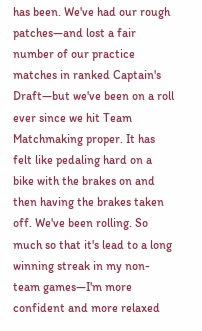has been. We've had our rough patches—and lost a fair number of our practice matches in ranked Captain's Draft—but we've been on a roll ever since we hit Team Matchmaking proper. It has felt like pedaling hard on a bike with the brakes on and then having the brakes taken off. We've been rolling. So much so that it's lead to a long winning streak in my non-team games—I'm more confident and more relaxed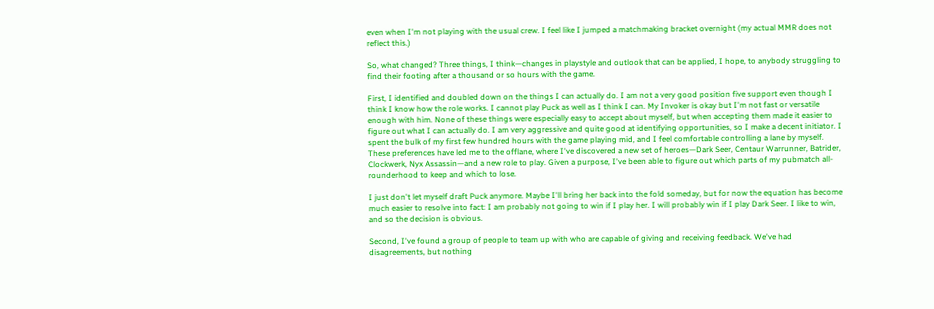even when I'm not playing with the usual crew. I feel like I jumped a matchmaking bracket overnight (my actual MMR does not reflect this.)

So, what changed? Three things, I think—changes in playstyle and outlook that can be applied, I hope, to anybody struggling to find their footing after a thousand or so hours with the game.

First, I identified and doubled down on the things I can actually do. I am not a very good position five support even though I think I know how the role works. I cannot play Puck as well as I think I can. My Invoker is okay but I'm not fast or versatile enough with him. None of these things were especially easy to accept about myself, but when accepting them made it easier to figure out what I can actually do. I am very aggressive and quite good at identifying opportunities, so I make a decent initiator. I spent the bulk of my first few hundred hours with the game playing mid, and I feel comfortable controlling a lane by myself. These preferences have led me to the offlane, where I've discovered a new set of heroes—Dark Seer, Centaur Warrunner, Batrider, Clockwerk, Nyx Assassin—and a new role to play. Given a purpose, I've been able to figure out which parts of my pubmatch all-rounderhood to keep and which to lose.

I just don't let myself draft Puck anymore. Maybe I'll bring her back into the fold someday, but for now the equation has become much easier to resolve into fact: I am probably not going to win if I play her. I will probably win if I play Dark Seer. I like to win, and so the decision is obvious.

Second, I've found a group of people to team up with who are capable of giving and receiving feedback. We've had disagreements, but nothing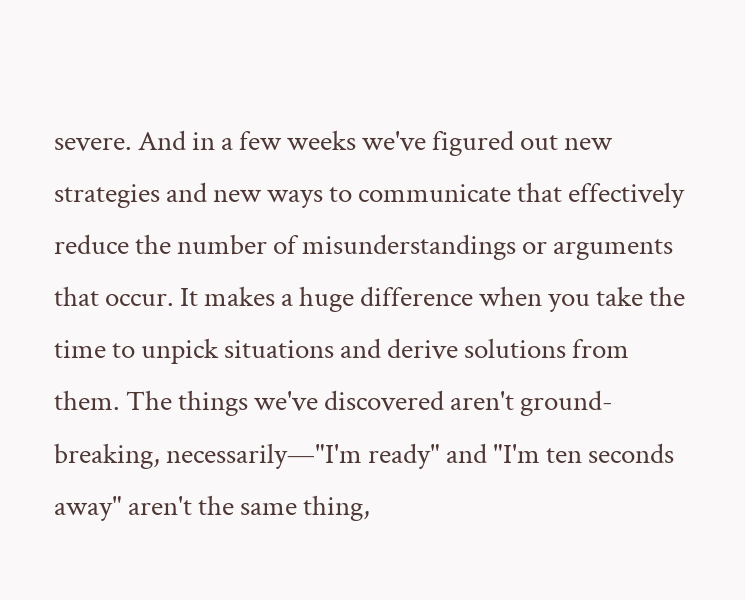severe. And in a few weeks we've figured out new strategies and new ways to communicate that effectively reduce the number of misunderstandings or arguments that occur. It makes a huge difference when you take the time to unpick situations and derive solutions from them. The things we've discovered aren't ground-breaking, necessarily—"I'm ready" and "I'm ten seconds away" aren't the same thing,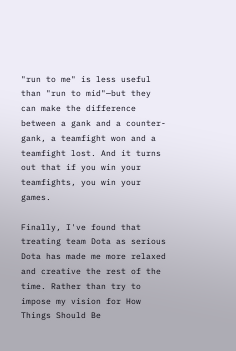"run to me" is less useful than "run to mid"—but they can make the difference between a gank and a counter-gank, a teamfight won and a teamfight lost. And it turns out that if you win your teamfights, you win your games.

Finally, I've found that treating team Dota as serious Dota has made me more relaxed and creative the rest of the time. Rather than try to impose my vision for How Things Should Be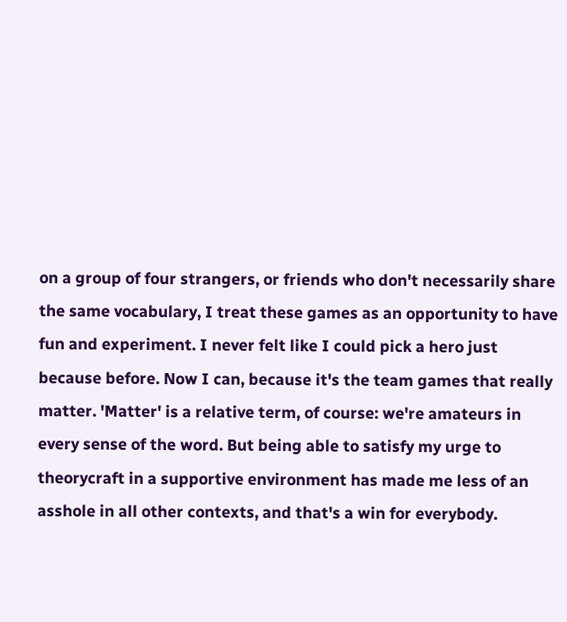on a group of four strangers, or friends who don't necessarily share the same vocabulary, I treat these games as an opportunity to have fun and experiment. I never felt like I could pick a hero just because before. Now I can, because it's the team games that really matter. 'Matter' is a relative term, of course: we're amateurs in every sense of the word. But being able to satisfy my urge to theorycraft in a supportive environment has made me less of an asshole in all other contexts, and that's a win for everybody.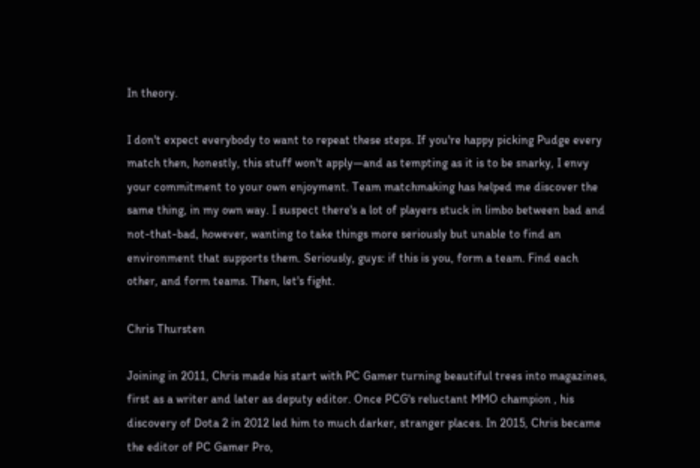In theory.

I don't expect everybody to want to repeat these steps. If you're happy picking Pudge every match then, honestly, this stuff won't apply—and as tempting as it is to be snarky, I envy your commitment to your own enjoyment. Team matchmaking has helped me discover the same thing, in my own way. I suspect there's a lot of players stuck in limbo between bad and not-that-bad, however, wanting to take things more seriously but unable to find an environment that supports them. Seriously, guys: if this is you, form a team. Find each other, and form teams. Then, let's fight.

Chris Thursten

Joining in 2011, Chris made his start with PC Gamer turning beautiful trees into magazines, first as a writer and later as deputy editor. Once PCG's reluctant MMO champion , his discovery of Dota 2 in 2012 led him to much darker, stranger places. In 2015, Chris became the editor of PC Gamer Pro,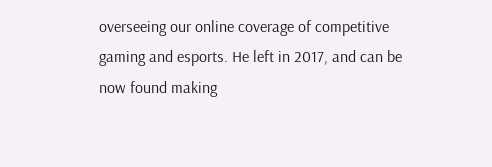overseeing our online coverage of competitive gaming and esports. He left in 2017, and can be now found making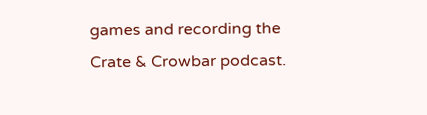games and recording the Crate & Crowbar podcast.